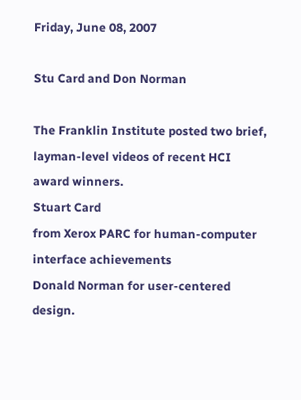Friday, June 08, 2007

Stu Card and Don Norman

The Franklin Institute posted two brief, layman-level videos of recent HCI award winners.
Stuart Card
from Xerox PARC for human-computer interface achievements
Donald Norman for user-centered design.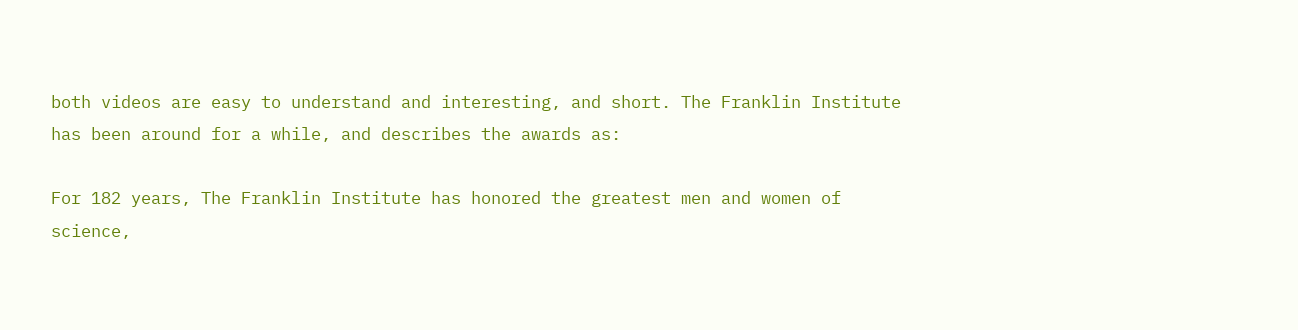both videos are easy to understand and interesting, and short. The Franklin Institute has been around for a while, and describes the awards as:

For 182 years, The Franklin Institute has honored the greatest men and women of science,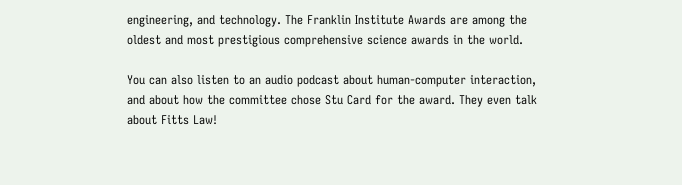engineering, and technology. The Franklin Institute Awards are among the oldest and most prestigious comprehensive science awards in the world.

You can also listen to an audio podcast about human-computer interaction, and about how the committee chose Stu Card for the award. They even talk about Fitts Law!